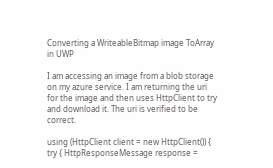Converting a WriteableBitmap image ToArray in UWP

I am accessing an image from a blob storage on my azure service. I am returning the uri for the image and then uses HttpClient to try and download it. The uri is verified to be correct.

using (HttpClient client = new HttpClient()) { try { HttpResponseMessage response =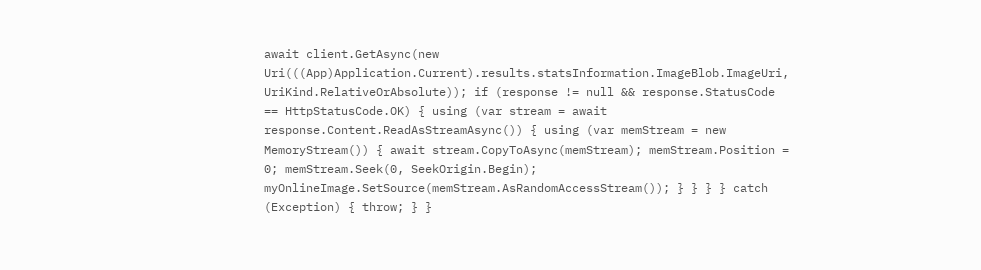await client.GetAsync(new Uri(((App)Application.Current).results.statsInformation.ImageBlob.ImageUri, UriKind.RelativeOrAbsolute)); if (response != null && response.StatusCode == HttpStatusCode.OK) { using (var stream = await response.Content.ReadAsStreamAsync()) { using (var memStream = new MemoryStream()) { await stream.CopyToAsync(memStream); memStream.Position = 0; memStream.Seek(0, SeekOrigin.Begin); myOnlineImage.SetSource(memStream.AsRandomAccessStream()); } } } } catch (Exception) { throw; } }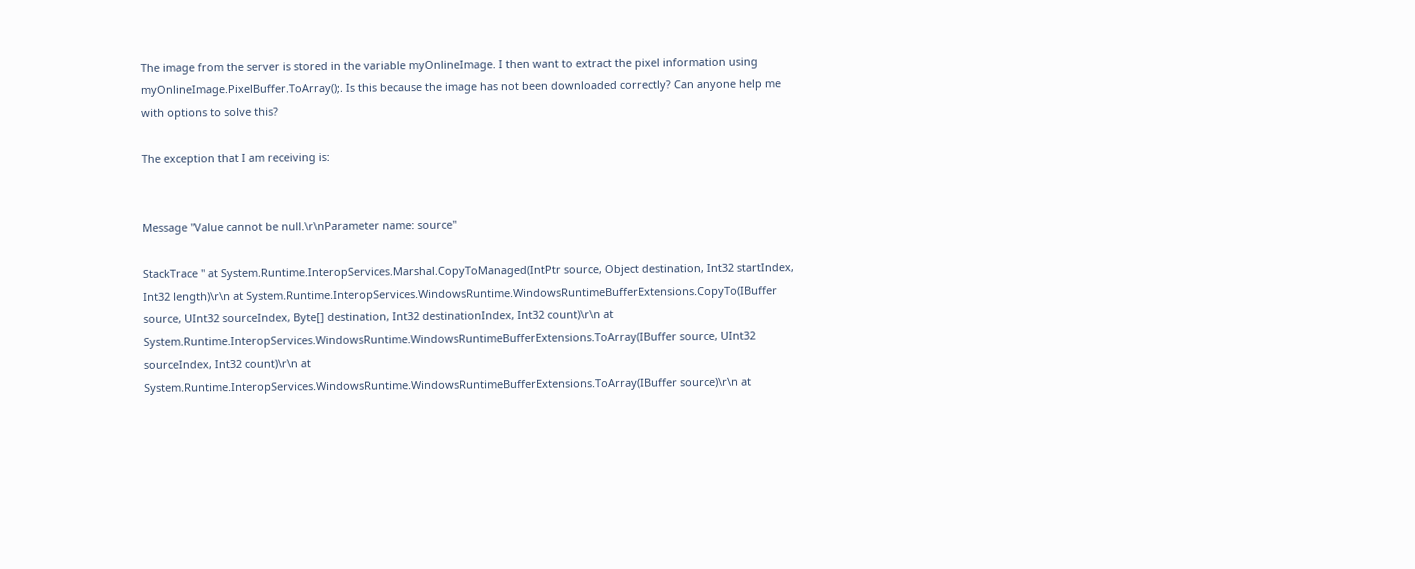The image from the server is stored in the variable myOnlineImage. I then want to extract the pixel information using myOnlineImage.PixelBuffer.ToArray();. Is this because the image has not been downloaded correctly? Can anyone help me with options to solve this?

The exception that I am receiving is:


Message "Value cannot be null.\r\nParameter name: source"

StackTrace " at System.Runtime.InteropServices.Marshal.CopyToManaged(IntPtr source, Object destination, Int32 startIndex, Int32 length)\r\n at System.Runtime.InteropServices.WindowsRuntime.WindowsRuntimeBufferExtensions.CopyTo(IBuffer source, UInt32 sourceIndex, Byte[] destination, Int32 destinationIndex, Int32 count)\r\n at System.Runtime.InteropServices.WindowsRuntime.WindowsRuntimeBufferExtensions.ToArray(IBuffer source, UInt32 sourceIndex, Int32 count)\r\n at System.Runtime.InteropServices.WindowsRuntime.WindowsRuntimeBufferExtensions.ToArray(IBuffer source)\r\n at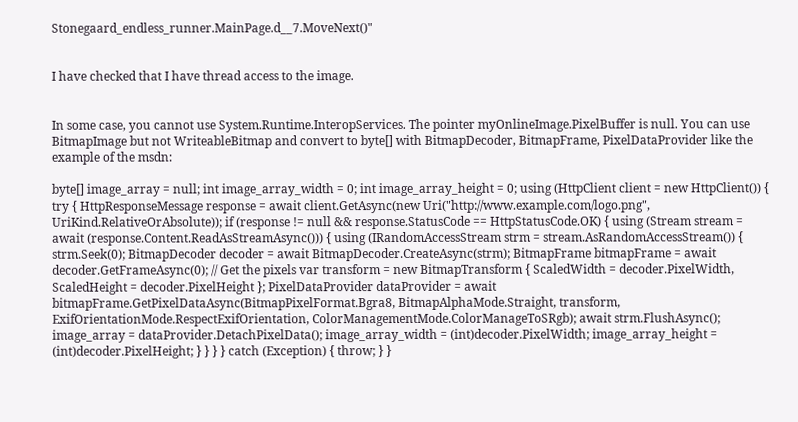Stonegaard_endless_runner.MainPage.d__7.MoveNext()"


I have checked that I have thread access to the image.


In some case, you cannot use System.Runtime.InteropServices. The pointer myOnlineImage.PixelBuffer is null. You can use BitmapImage but not WriteableBitmap and convert to byte[] with BitmapDecoder, BitmapFrame, PixelDataProvider like the example of the msdn:

byte[] image_array = null; int image_array_width = 0; int image_array_height = 0; using (HttpClient client = new HttpClient()) { try { HttpResponseMessage response = await client.GetAsync(new Uri("http://www.example.com/logo.png", UriKind.RelativeOrAbsolute)); if (response != null && response.StatusCode == HttpStatusCode.OK) { using (Stream stream = await (response.Content.ReadAsStreamAsync())) { using (IRandomAccessStream strm = stream.AsRandomAccessStream()) { strm.Seek(0); BitmapDecoder decoder = await BitmapDecoder.CreateAsync(strm); BitmapFrame bitmapFrame = await decoder.GetFrameAsync(0); // Get the pixels var transform = new BitmapTransform { ScaledWidth = decoder.PixelWidth, ScaledHeight = decoder.PixelHeight }; PixelDataProvider dataProvider = await bitmapFrame.GetPixelDataAsync(BitmapPixelFormat.Bgra8, BitmapAlphaMode.Straight, transform, ExifOrientationMode.RespectExifOrientation, ColorManagementMode.ColorManageToSRgb); await strm.FlushAsync(); image_array = dataProvider.DetachPixelData(); image_array_width = (int)decoder.PixelWidth; image_array_height = (int)decoder.PixelHeight; } } } } catch (Exception) { throw; } }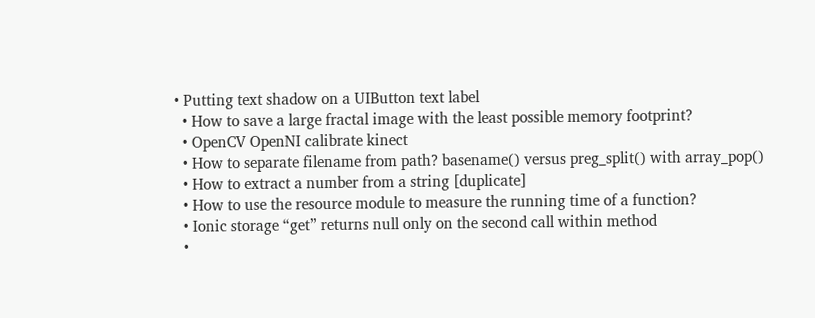• Putting text shadow on a UIButton text label
  • How to save a large fractal image with the least possible memory footprint?
  • OpenCV OpenNI calibrate kinect
  • How to separate filename from path? basename() versus preg_split() with array_pop()
  • How to extract a number from a string [duplicate]
  • How to use the resource module to measure the running time of a function?
  • Ionic storage “get” returns null only on the second call within method
  •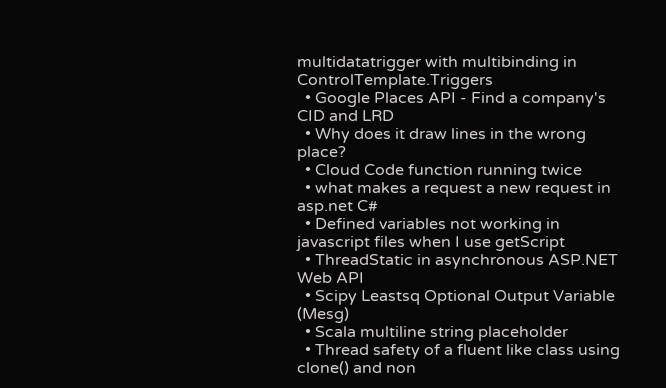multidatatrigger with multibinding in ControlTemplate.Triggers
  • Google Places API - Find a company's CID and LRD
  • Why does it draw lines in the wrong place?
  • Cloud Code function running twice
  • what makes a request a new request in asp.net C#
  • Defined variables not working in javascript files when I use getScript
  • ThreadStatic in asynchronous ASP.NET Web API
  • Scipy Leastsq Optional Output Variable (Mesg)
  • Scala multiline string placeholder
  • Thread safety of a fluent like class using clone() and non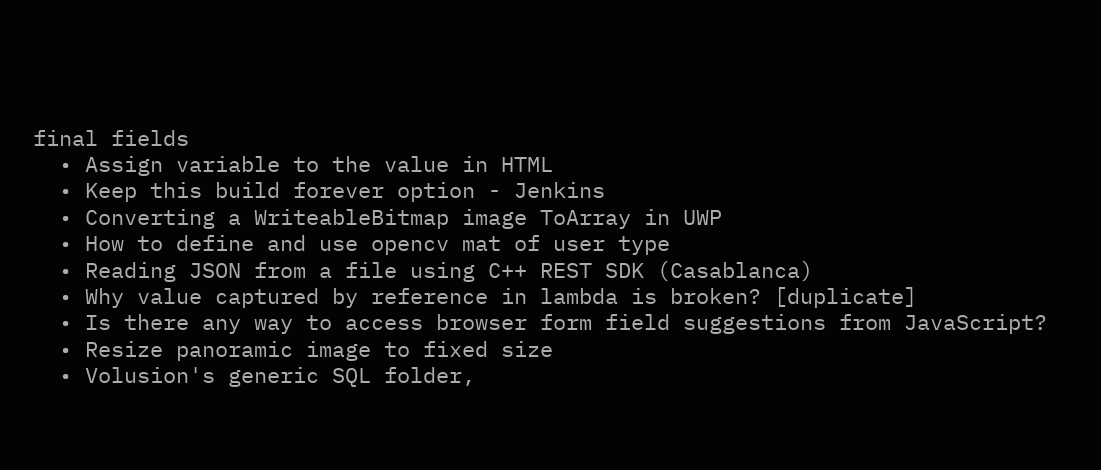final fields
  • Assign variable to the value in HTML
  • Keep this build forever option - Jenkins
  • Converting a WriteableBitmap image ToArray in UWP
  • How to define and use opencv mat of user type
  • Reading JSON from a file using C++ REST SDK (Casablanca)
  • Why value captured by reference in lambda is broken? [duplicate]
  • Is there any way to access browser form field suggestions from JavaScript?
  • Resize panoramic image to fixed size
  • Volusion's generic SQL folder,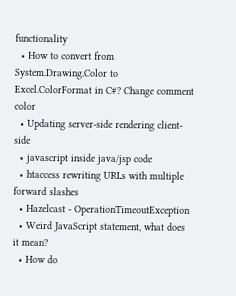functionality
  • How to convert from System.Drawing.Color to Excel.ColorFormat in C#? Change comment color
  • Updating server-side rendering client-side
  • javascript inside java/jsp code
  • htaccess rewriting URLs with multiple forward slashes
  • Hazelcast - OperationTimeoutException
  • Weird JavaScript statement, what does it mean?
  • How do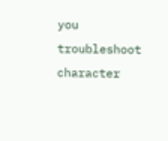you troubleshoot character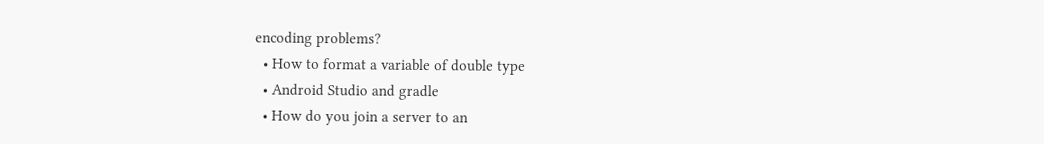encoding problems?
  • How to format a variable of double type
  • Android Studio and gradle
  • How do you join a server to an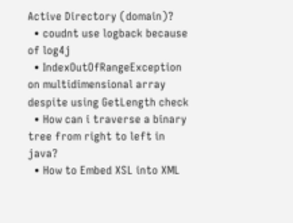Active Directory (domain)?
  • coudnt use logback because of log4j
  • IndexOutOfRangeException on multidimensional array despite using GetLength check
  • How can i traverse a binary tree from right to left in java?
  • How to Embed XSL into XML